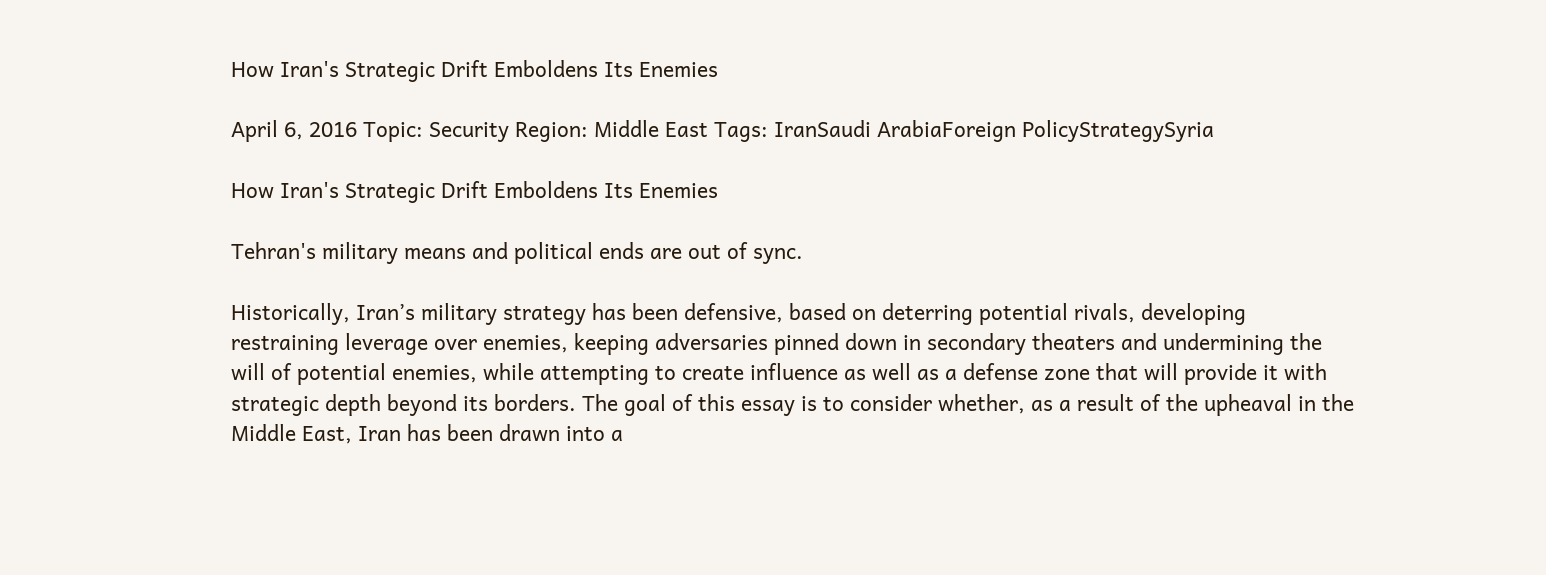How Iran's Strategic Drift Emboldens Its Enemies

April 6, 2016 Topic: Security Region: Middle East Tags: IranSaudi ArabiaForeign PolicyStrategySyria

How Iran's Strategic Drift Emboldens Its Enemies

Tehran's military means and political ends are out of sync.

Historically, Iran’s military strategy has been defensive, based on deterring potential rivals, developing restraining leverage over enemies, keeping adversaries pinned down in secondary theaters and undermining the will of potential enemies, while attempting to create influence as well as a defense zone that will provide it with strategic depth beyond its borders. The goal of this essay is to consider whether, as a result of the upheaval in the Middle East, Iran has been drawn into a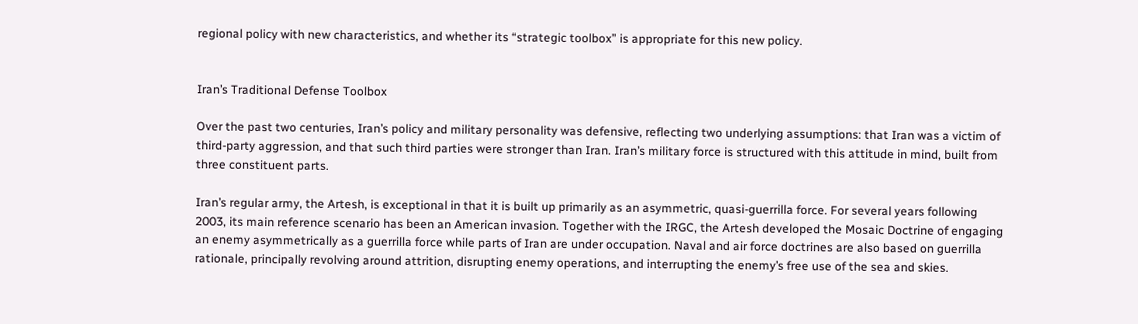regional policy with new characteristics, and whether its “strategic toolbox” is appropriate for this new policy.


Iran’s Traditional Defense Toolbox

Over the past two centuries, Iran’s policy and military personality was defensive, reflecting two underlying assumptions: that Iran was a victim of third-party aggression, and that such third parties were stronger than Iran. Iran’s military force is structured with this attitude in mind, built from three constituent parts.

Iran’s regular army, the Artesh, is exceptional in that it is built up primarily as an asymmetric, quasi-guerrilla force. For several years following 2003, its main reference scenario has been an American invasion. Together with the IRGC, the Artesh developed the Mosaic Doctrine of engaging an enemy asymmetrically as a guerrilla force while parts of Iran are under occupation. Naval and air force doctrines are also based on guerrilla rationale, principally revolving around attrition, disrupting enemy operations, and interrupting the enemy’s free use of the sea and skies.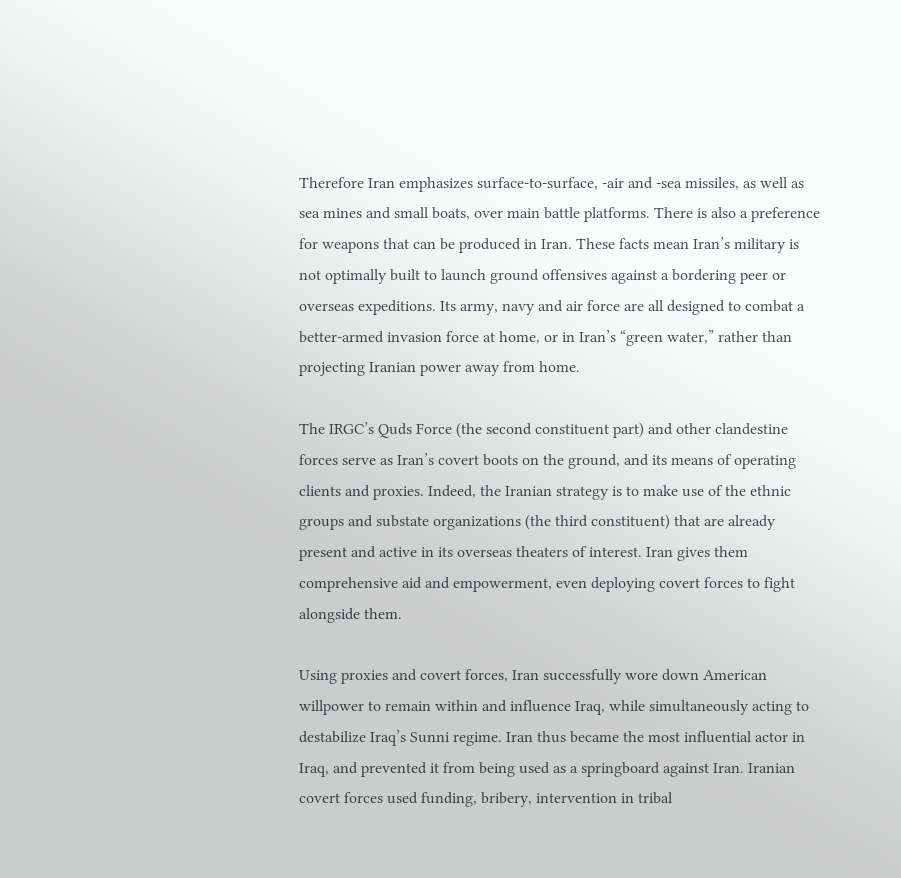Therefore Iran emphasizes surface-to-surface, -air and -sea missiles, as well as sea mines and small boats, over main battle platforms. There is also a preference for weapons that can be produced in Iran. These facts mean Iran’s military is not optimally built to launch ground offensives against a bordering peer or overseas expeditions. Its army, navy and air force are all designed to combat a better-armed invasion force at home, or in Iran’s “green water,” rather than projecting Iranian power away from home.

The IRGC’s Quds Force (the second constituent part) and other clandestine forces serve as Iran’s covert boots on the ground, and its means of operating clients and proxies. Indeed, the Iranian strategy is to make use of the ethnic groups and substate organizations (the third constituent) that are already present and active in its overseas theaters of interest. Iran gives them comprehensive aid and empowerment, even deploying covert forces to fight alongside them.

Using proxies and covert forces, Iran successfully wore down American willpower to remain within and influence Iraq, while simultaneously acting to destabilize Iraq’s Sunni regime. Iran thus became the most influential actor in Iraq, and prevented it from being used as a springboard against Iran. Iranian covert forces used funding, bribery, intervention in tribal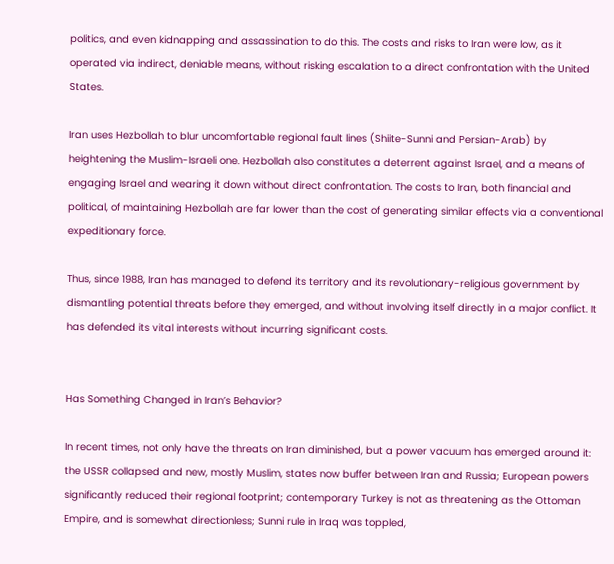politics, and even kidnapping and assassination to do this. The costs and risks to Iran were low, as it operated via indirect, deniable means, without risking escalation to a direct confrontation with the United States.

Iran uses Hezbollah to blur uncomfortable regional fault lines (Shiite-Sunni and Persian-Arab) by heightening the Muslim-Israeli one. Hezbollah also constitutes a deterrent against Israel, and a means of engaging Israel and wearing it down without direct confrontation. The costs to Iran, both financial and political, of maintaining Hezbollah are far lower than the cost of generating similar effects via a conventional expeditionary force.

Thus, since 1988, Iran has managed to defend its territory and its revolutionary-religious government by dismantling potential threats before they emerged, and without involving itself directly in a major conflict. It has defended its vital interests without incurring significant costs.


Has Something Changed in Iran’s Behavior?

In recent times, not only have the threats on Iran diminished, but a power vacuum has emerged around it: the USSR collapsed and new, mostly Muslim, states now buffer between Iran and Russia; European powers significantly reduced their regional footprint; contemporary Turkey is not as threatening as the Ottoman Empire, and is somewhat directionless; Sunni rule in Iraq was toppled,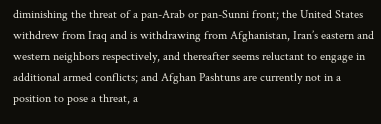diminishing the threat of a pan-Arab or pan-Sunni front; the United States withdrew from Iraq and is withdrawing from Afghanistan, Iran’s eastern and western neighbors respectively, and thereafter seems reluctant to engage in additional armed conflicts; and Afghan Pashtuns are currently not in a position to pose a threat, a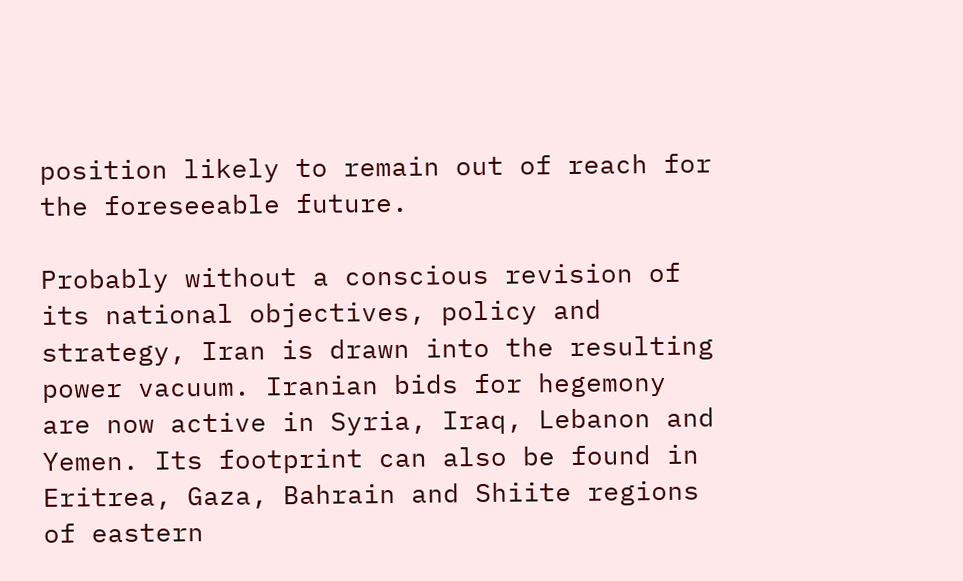position likely to remain out of reach for the foreseeable future.

Probably without a conscious revision of its national objectives, policy and strategy, Iran is drawn into the resulting power vacuum. Iranian bids for hegemony are now active in Syria, Iraq, Lebanon and Yemen. Its footprint can also be found in Eritrea, Gaza, Bahrain and Shiite regions of eastern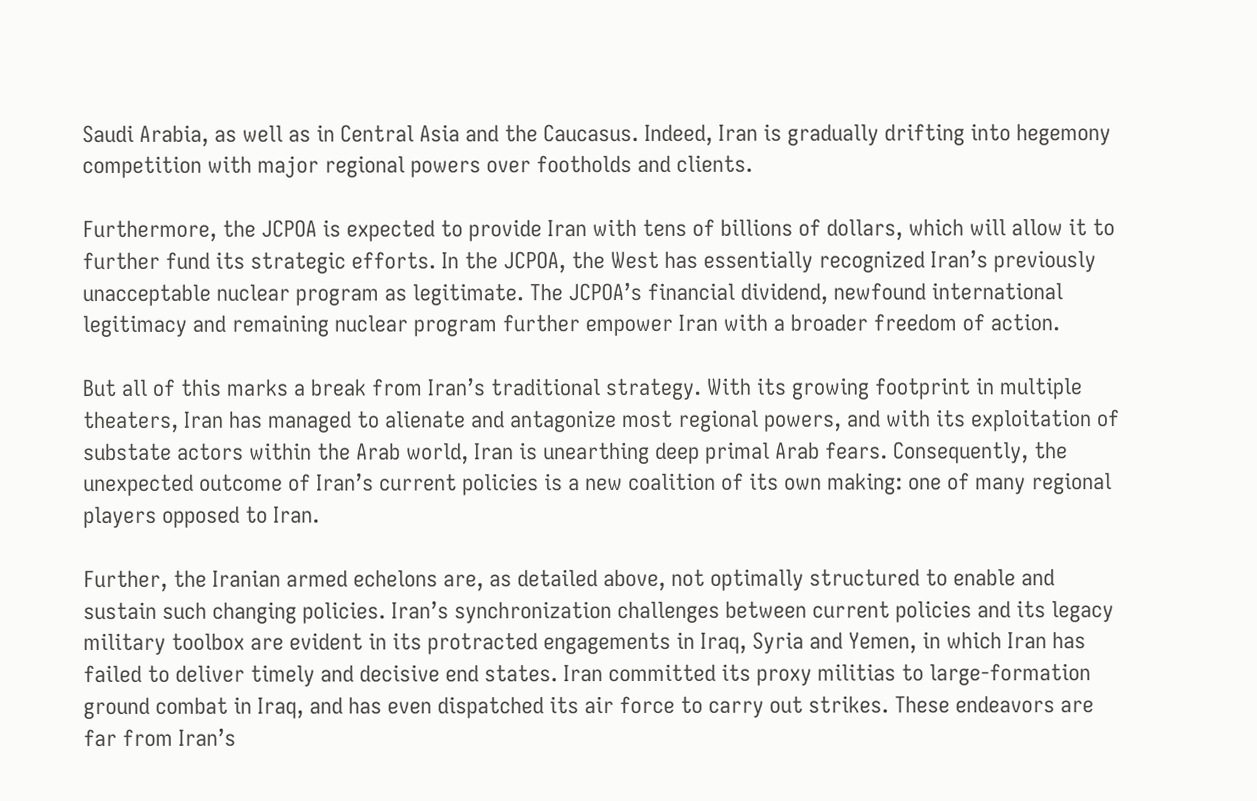Saudi Arabia, as well as in Central Asia and the Caucasus. Indeed, Iran is gradually drifting into hegemony competition with major regional powers over footholds and clients.

Furthermore, the JCPOA is expected to provide Iran with tens of billions of dollars, which will allow it to further fund its strategic efforts. In the JCPOA, the West has essentially recognized Iran’s previously unacceptable nuclear program as legitimate. The JCPOA’s financial dividend, newfound international legitimacy and remaining nuclear program further empower Iran with a broader freedom of action.

But all of this marks a break from Iran’s traditional strategy. With its growing footprint in multiple theaters, Iran has managed to alienate and antagonize most regional powers, and with its exploitation of substate actors within the Arab world, Iran is unearthing deep primal Arab fears. Consequently, the unexpected outcome of Iran’s current policies is a new coalition of its own making: one of many regional players opposed to Iran.

Further, the Iranian armed echelons are, as detailed above, not optimally structured to enable and sustain such changing policies. Iran’s synchronization challenges between current policies and its legacy military toolbox are evident in its protracted engagements in Iraq, Syria and Yemen, in which Iran has failed to deliver timely and decisive end states. Iran committed its proxy militias to large-formation ground combat in Iraq, and has even dispatched its air force to carry out strikes. These endeavors are far from Iran’s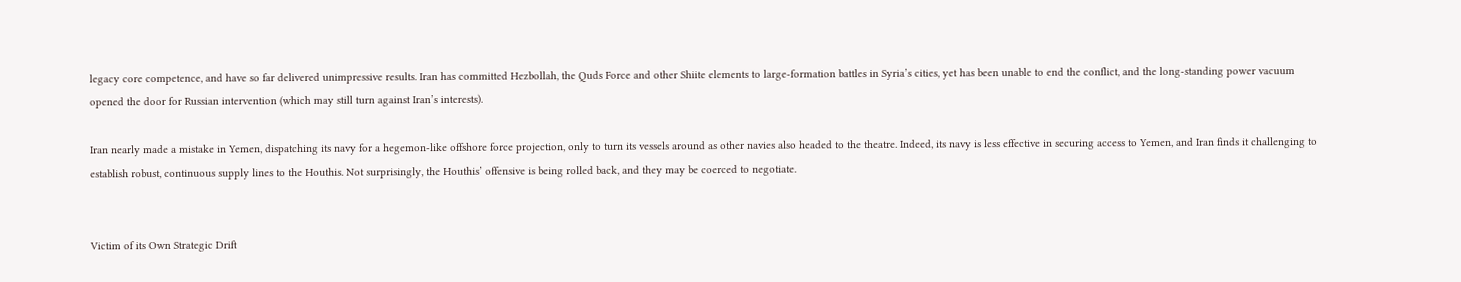legacy core competence, and have so far delivered unimpressive results. Iran has committed Hezbollah, the Quds Force and other Shiite elements to large-formation battles in Syria’s cities, yet has been unable to end the conflict, and the long-standing power vacuum opened the door for Russian intervention (which may still turn against Iran’s interests).

Iran nearly made a mistake in Yemen, dispatching its navy for a hegemon-like offshore force projection, only to turn its vessels around as other navies also headed to the theatre. Indeed, its navy is less effective in securing access to Yemen, and Iran finds it challenging to establish robust, continuous supply lines to the Houthis. Not surprisingly, the Houthis’ offensive is being rolled back, and they may be coerced to negotiate.


Victim of its Own Strategic Drift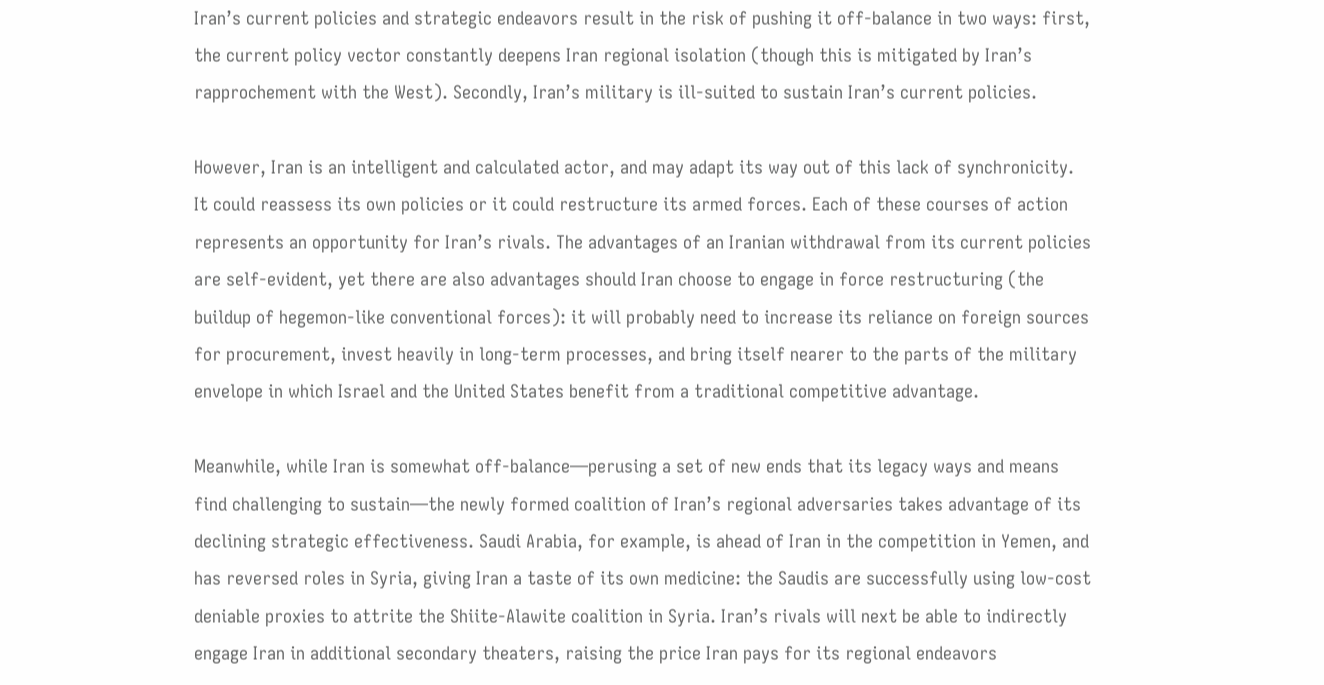Iran’s current policies and strategic endeavors result in the risk of pushing it off-balance in two ways: first, the current policy vector constantly deepens Iran regional isolation (though this is mitigated by Iran’s rapprochement with the West). Secondly, Iran’s military is ill-suited to sustain Iran’s current policies.

However, Iran is an intelligent and calculated actor, and may adapt its way out of this lack of synchronicity. It could reassess its own policies or it could restructure its armed forces. Each of these courses of action represents an opportunity for Iran’s rivals. The advantages of an Iranian withdrawal from its current policies are self-evident, yet there are also advantages should Iran choose to engage in force restructuring (the buildup of hegemon-like conventional forces): it will probably need to increase its reliance on foreign sources for procurement, invest heavily in long-term processes, and bring itself nearer to the parts of the military envelope in which Israel and the United States benefit from a traditional competitive advantage.

Meanwhile, while Iran is somewhat off-balance—perusing a set of new ends that its legacy ways and means find challenging to sustain—the newly formed coalition of Iran’s regional adversaries takes advantage of its declining strategic effectiveness. Saudi Arabia, for example, is ahead of Iran in the competition in Yemen, and has reversed roles in Syria, giving Iran a taste of its own medicine: the Saudis are successfully using low-cost deniable proxies to attrite the Shiite-Alawite coalition in Syria. Iran’s rivals will next be able to indirectly engage Iran in additional secondary theaters, raising the price Iran pays for its regional endeavors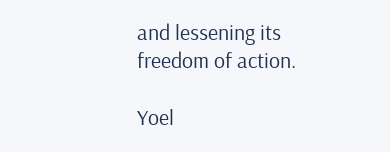and lessening its freedom of action.

Yoel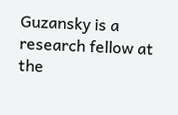Guzansky is a research fellow at the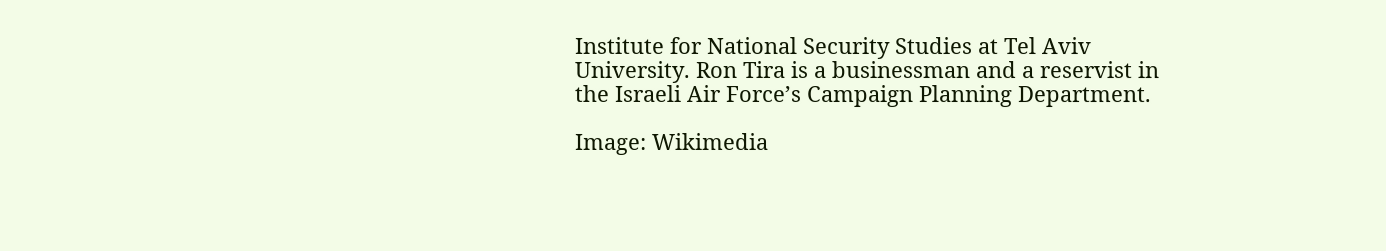Institute for National Security Studies at Tel Aviv University. Ron Tira is a businessman and a reservist in the Israeli Air Force’s Campaign Planning Department.

Image: Wikimedia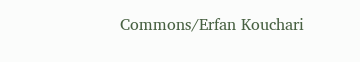Commons/Erfan Kouchari